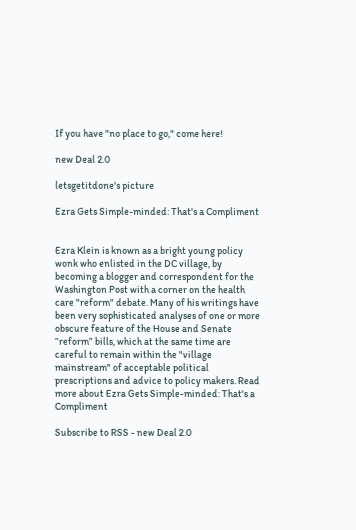If you have "no place to go," come here!

new Deal 2.0

letsgetitdone's picture

Ezra Gets Simple-minded: That's a Compliment


Ezra Klein is known as a bright young policy wonk who enlisted in the DC village, by becoming a blogger and correspondent for the Washington Post with a corner on the health care "reform" debate. Many of his writings have been very sophisticated analyses of one or more obscure feature of the House and Senate “reform” bills, which at the same time are careful to remain within the "village mainstream" of acceptable political prescriptions and advice to policy makers. Read more about Ezra Gets Simple-minded: That's a Compliment

Subscribe to RSS - new Deal 2.0